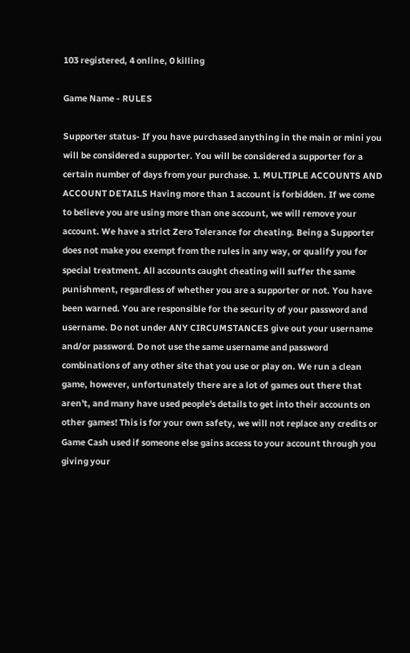103 registered, 4 online, 0 killing

Game Name - RULES

Supporter status- If you have purchased anything in the main or mini you will be considered a supporter. You will be considered a supporter for a certain number of days from your purchase. 1. MULTIPLE ACCOUNTS AND ACCOUNT DETAILS Having more than 1 account is forbidden. If we come to believe you are using more than one account, we will remove your account. We have a strict Zero Tolerance for cheating. Being a Supporter does not make you exempt from the rules in any way, or qualify you for special treatment. All accounts caught cheating will suffer the same punishment, regardless of whether you are a supporter or not. You have been warned. You are responsible for the security of your password and username. Do not under ANY CIRCUMSTANCES give out your username and/or password. Do not use the same username and password combinations of any other site that you use or play on. We run a clean game, however, unfortunately there are a lot of games out there that aren't, and many have used people's details to get into their accounts on other games! This is for your own safety, we will not replace any credits or Game Cash used if someone else gains access to your account through you giving your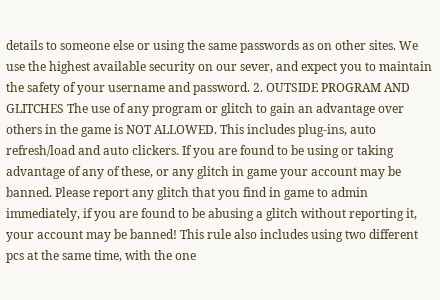details to someone else or using the same passwords as on other sites. We use the highest available security on our sever, and expect you to maintain the safety of your username and password. 2. OUTSIDE PROGRAM AND GLITCHES The use of any program or glitch to gain an advantage over others in the game is NOT ALLOWED. This includes plug-ins, auto refresh/load and auto clickers. If you are found to be using or taking advantage of any of these, or any glitch in game your account may be banned. Please report any glitch that you find in game to admin immediately, if you are found to be abusing a glitch without reporting it, your account may be banned! This rule also includes using two different pcs at the same time, with the one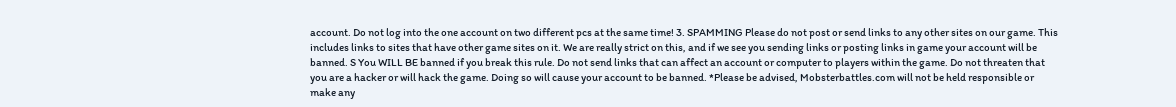account. Do not log into the one account on two different pcs at the same time! 3. SPAMMING Please do not post or send links to any other sites on our game. This includes links to sites that have other game sites on it. We are really strict on this, and if we see you sending links or posting links in game your account will be banned. S You WILL BE banned if you break this rule. Do not send links that can affect an account or computer to players within the game. Do not threaten that you are a hacker or will hack the game. Doing so will cause your account to be banned. *Please be advised, Mobsterbattles.com will not be held responsible or make any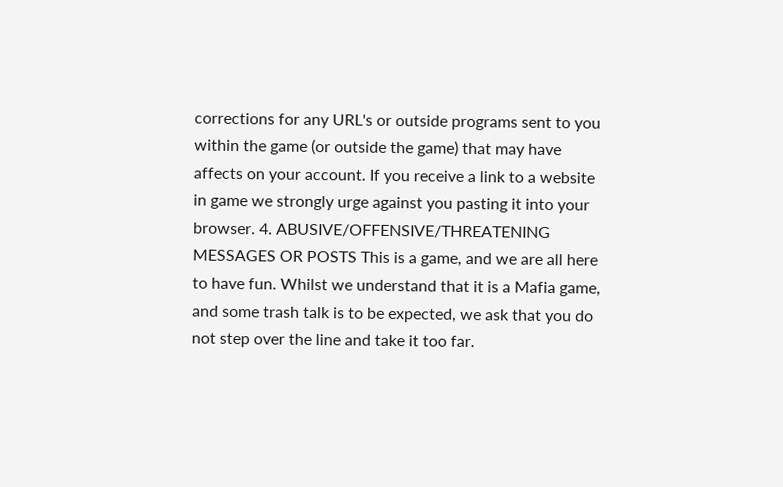corrections for any URL's or outside programs sent to you within the game (or outside the game) that may have affects on your account. If you receive a link to a website in game we strongly urge against you pasting it into your browser. 4. ABUSIVE/OFFENSIVE/THREATENING MESSAGES OR POSTS This is a game, and we are all here to have fun. Whilst we understand that it is a Mafia game, and some trash talk is to be expected, we ask that you do not step over the line and take it too far.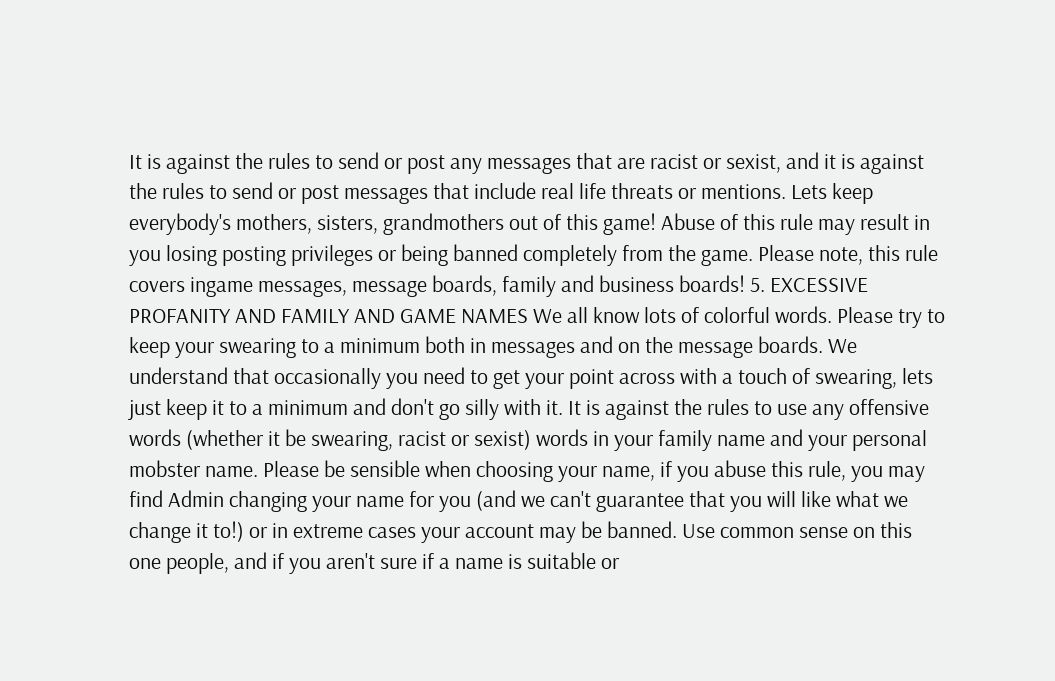It is against the rules to send or post any messages that are racist or sexist, and it is against the rules to send or post messages that include real life threats or mentions. Lets keep everybody's mothers, sisters, grandmothers out of this game! Abuse of this rule may result in you losing posting privileges or being banned completely from the game. Please note, this rule covers ingame messages, message boards, family and business boards! 5. EXCESSIVE PROFANITY AND FAMILY AND GAME NAMES We all know lots of colorful words. Please try to keep your swearing to a minimum both in messages and on the message boards. We understand that occasionally you need to get your point across with a touch of swearing, lets just keep it to a minimum and don't go silly with it. It is against the rules to use any offensive words (whether it be swearing, racist or sexist) words in your family name and your personal mobster name. Please be sensible when choosing your name, if you abuse this rule, you may find Admin changing your name for you (and we can't guarantee that you will like what we change it to!) or in extreme cases your account may be banned. Use common sense on this one people, and if you aren't sure if a name is suitable or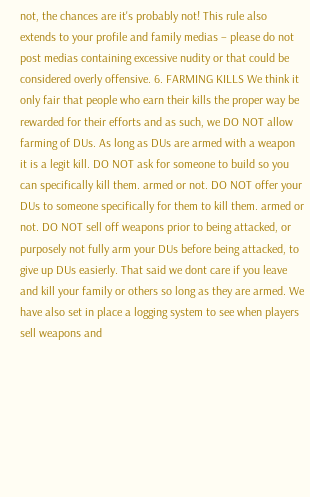not, the chances are it's probably not! This rule also extends to your profile and family medias – please do not post medias containing excessive nudity or that could be considered overly offensive. 6. FARMING KILLS We think it only fair that people who earn their kills the proper way be rewarded for their efforts and as such, we DO NOT allow farming of DUs. As long as DUs are armed with a weapon it is a legit kill. DO NOT ask for someone to build so you can specifically kill them. armed or not. DO NOT offer your DUs to someone specifically for them to kill them. armed or not. DO NOT sell off weapons prior to being attacked, or purposely not fully arm your DUs before being attacked, to give up DUs easierly. That said we dont care if you leave and kill your family or others so long as they are armed. We have also set in place a logging system to see when players sell weapons and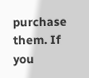purchase them. If you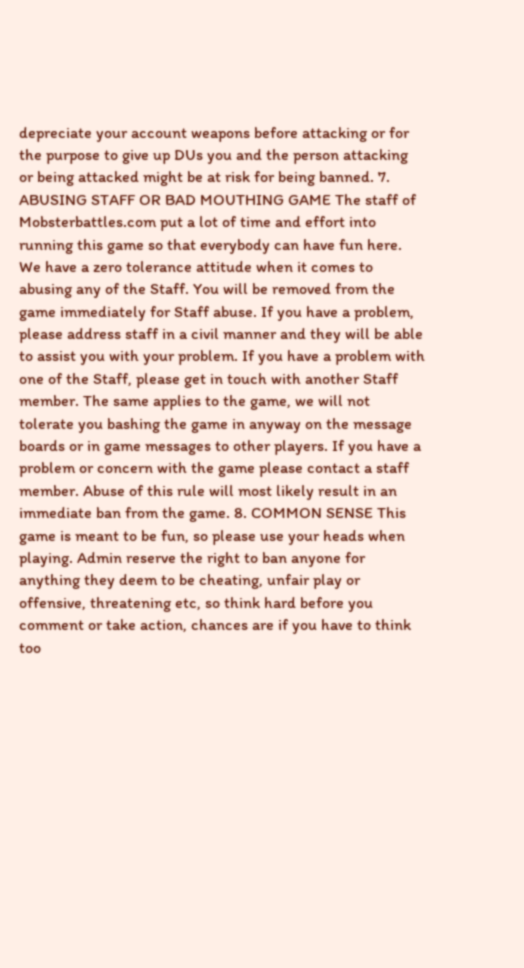depreciate your account weapons before attacking or for the purpose to give up DUs you and the person attacking or being attacked might be at risk for being banned. 7. ABUSING STAFF OR BAD MOUTHING GAME The staff of Mobsterbattles.com put a lot of time and effort into running this game so that everybody can have fun here. We have a zero tolerance attitude when it comes to abusing any of the Staff. You will be removed from the game immediately for Staff abuse. If you have a problem, please address staff in a civil manner and they will be able to assist you with your problem. If you have a problem with one of the Staff, please get in touch with another Staff member. The same applies to the game, we will not tolerate you bashing the game in anyway on the message boards or in game messages to other players. If you have a problem or concern with the game please contact a staff member. Abuse of this rule will most likely result in an immediate ban from the game. 8. COMMON SENSE This game is meant to be fun, so please use your heads when playing. Admin reserve the right to ban anyone for anything they deem to be cheating, unfair play or offensive, threatening etc, so think hard before you comment or take action, chances are if you have to think too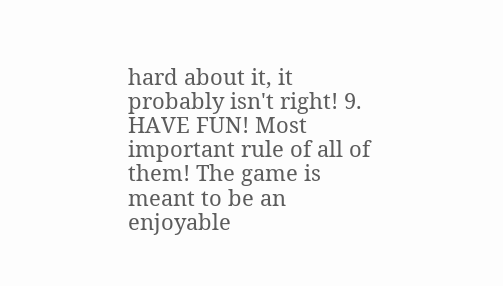hard about it, it probably isn't right! 9. HAVE FUN! Most important rule of all of them! The game is meant to be an enjoyable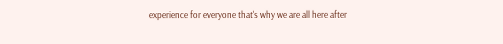experience for everyone that's why we are all here after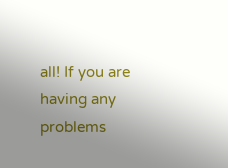all! If you are having any problems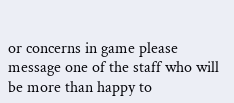or concerns in game please message one of the staff who will be more than happy to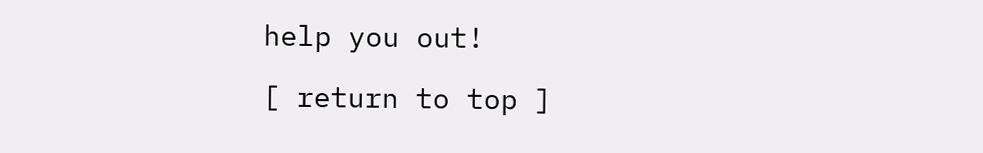help you out!

[ return to top ]